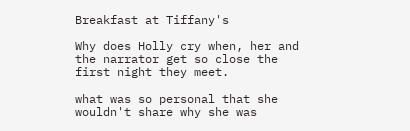Breakfast at Tiffany's

Why does Holly cry when, her and the narrator get so close the first night they meet.

what was so personal that she wouldn't share why she was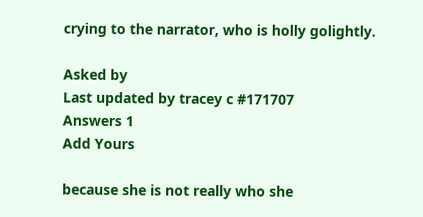crying to the narrator, who is holly golightly.

Asked by
Last updated by tracey c #171707
Answers 1
Add Yours

because she is not really who she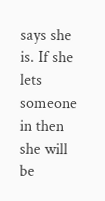says she is. If she lets someone in then she will be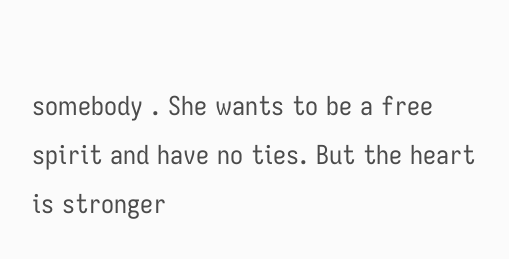somebody . She wants to be a free spirit and have no ties. But the heart is stronger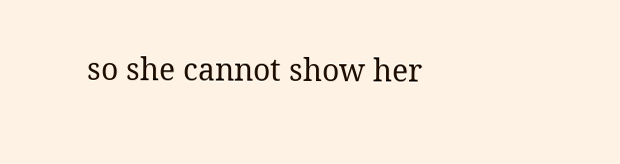so she cannot show her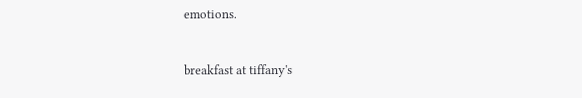emotions.


breakfast at tiffany's